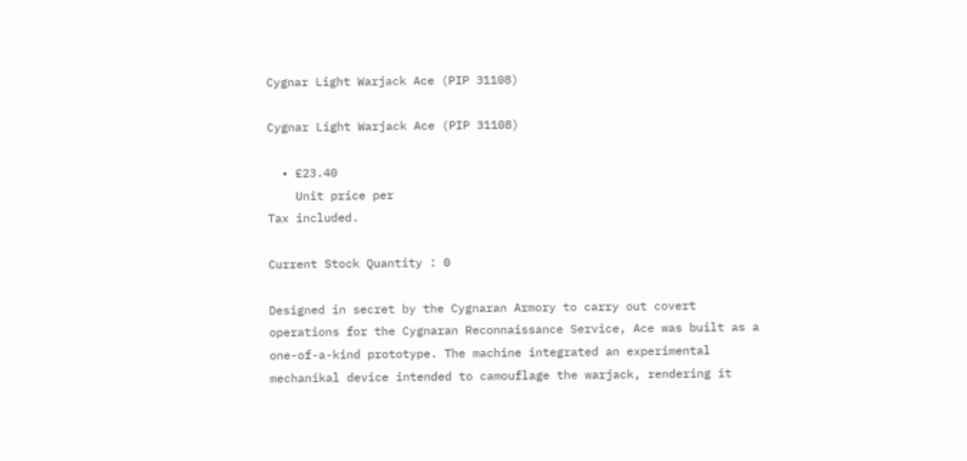Cygnar Light Warjack Ace (PIP 31108)

Cygnar Light Warjack Ace (PIP 31108)

  • £23.40
    Unit price per
Tax included.

Current Stock Quantity : 0

Designed in secret by the Cygnaran Armory to carry out covert operations for the Cygnaran Reconnaissance Service, Ace was built as a one-of-a-kind prototype. The machine integrated an experimental mechanikal device intended to camouflage the warjack, rendering it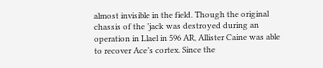almost invisible in the field. Though the original chassis of the ’jack was destroyed during an operation in Llael in 596 AR, Allister Caine was able to recover Ace’s cortex. Since the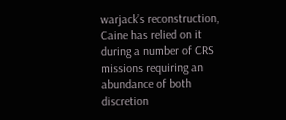warjack’s reconstruction, Caine has relied on it during a number of CRS missions requiring an abundance of both discretion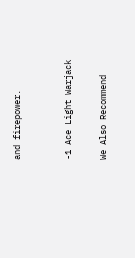and firepower.


-1 Ace Light Warjack

We Also Recommend